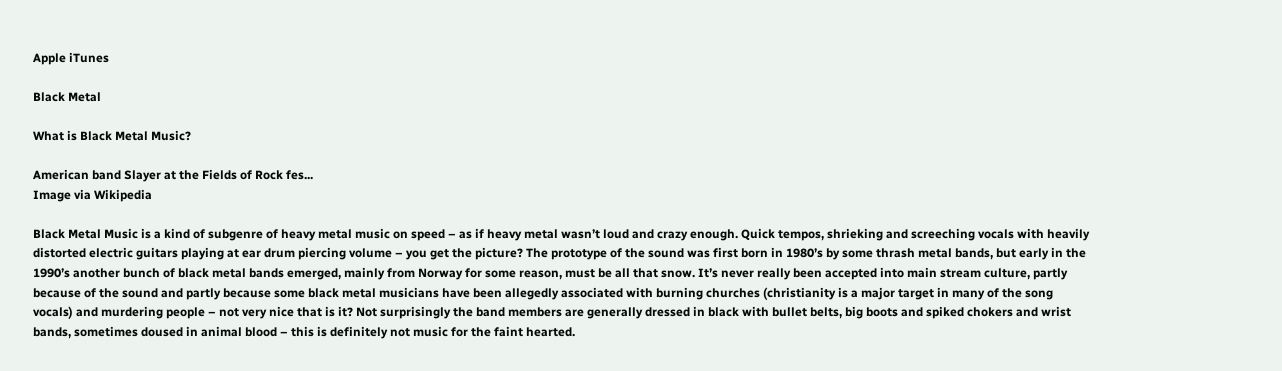Apple iTunes

Black Metal

What is Black Metal Music?

American band Slayer at the Fields of Rock fes...
Image via Wikipedia

Black Metal Music is a kind of subgenre of heavy metal music on speed – as if heavy metal wasn’t loud and crazy enough. Quick tempos, shrieking and screeching vocals with heavily distorted electric guitars playing at ear drum piercing volume – you get the picture? The prototype of the sound was first born in 1980’s by some thrash metal bands, but early in the 1990’s another bunch of black metal bands emerged, mainly from Norway for some reason, must be all that snow. It’s never really been accepted into main stream culture, partly because of the sound and partly because some black metal musicians have been allegedly associated with burning churches (christianity is a major target in many of the song vocals) and murdering people – not very nice that is it? Not surprisingly the band members are generally dressed in black with bullet belts, big boots and spiked chokers and wrist bands, sometimes doused in animal blood – this is definitely not music for the faint hearted.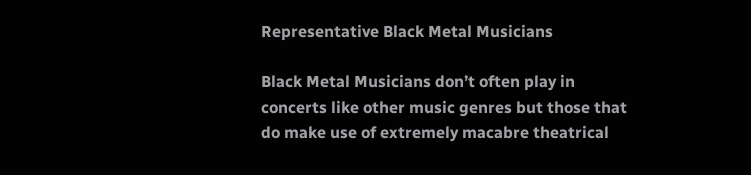Representative Black Metal Musicians

Black Metal Musicians don’t often play in concerts like other music genres but those that do make use of extremely macabre theatrical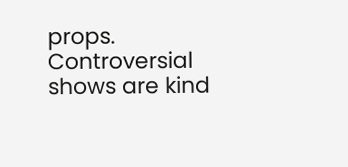props. Controversial shows are kind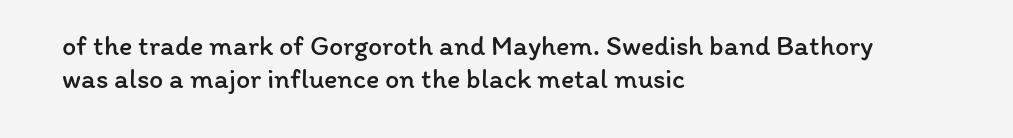of the trade mark of Gorgoroth and Mayhem. Swedish band Bathory was also a major influence on the black metal music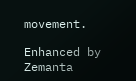movement.

Enhanced by Zemanta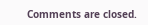Comments are closed.